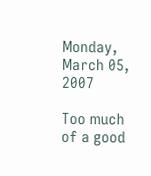Monday, March 05, 2007

Too much of a good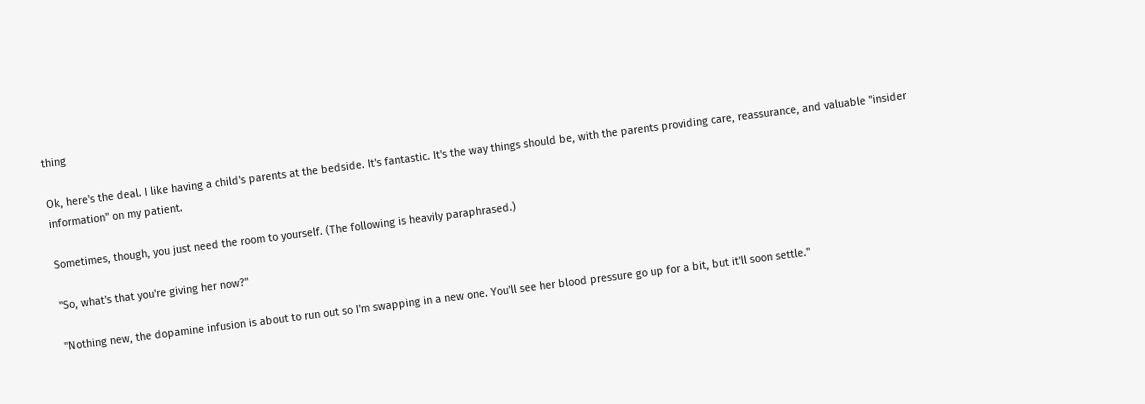thing

Ok, here's the deal. I like having a child's parents at the bedside. It's fantastic. It's the way things should be, with the parents providing care, reassurance, and valuable "insider information" on my patient.

Sometimes, though, you just need the room to yourself. (The following is heavily paraphrased.)

"So, what's that you're giving her now?"

"Nothing new, the dopamine infusion is about to run out so I'm swapping in a new one. You'll see her blood pressure go up for a bit, but it'll soon settle."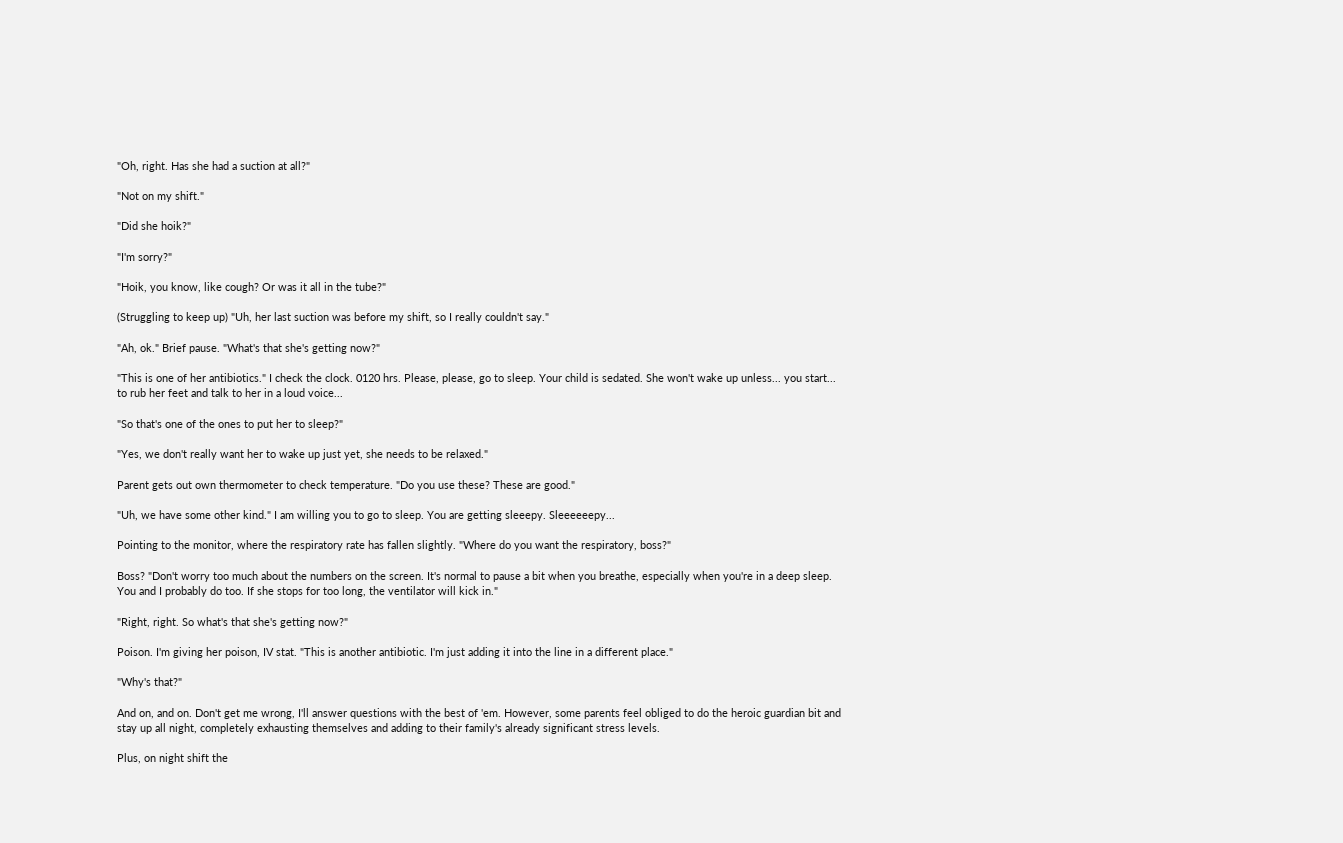"Oh, right. Has she had a suction at all?"

"Not on my shift."

"Did she hoik?"

"I'm sorry?"

"Hoik, you know, like cough? Or was it all in the tube?"

(Struggling to keep up) "Uh, her last suction was before my shift, so I really couldn't say."

"Ah, ok." Brief pause. "What's that she's getting now?"

"This is one of her antibiotics." I check the clock. 0120 hrs. Please, please, go to sleep. Your child is sedated. She won't wake up unless... you start... to rub her feet and talk to her in a loud voice...

"So that's one of the ones to put her to sleep?"

"Yes, we don't really want her to wake up just yet, she needs to be relaxed."

Parent gets out own thermometer to check temperature. "Do you use these? These are good."

"Uh, we have some other kind." I am willing you to go to sleep. You are getting sleeepy. Sleeeeeepy...

Pointing to the monitor, where the respiratory rate has fallen slightly. "Where do you want the respiratory, boss?"

Boss? "Don't worry too much about the numbers on the screen. It's normal to pause a bit when you breathe, especially when you're in a deep sleep. You and I probably do too. If she stops for too long, the ventilator will kick in."

"Right, right. So what's that she's getting now?"

Poison. I'm giving her poison, IV stat. "This is another antibiotic. I'm just adding it into the line in a different place."

"Why's that?"

And on, and on. Don't get me wrong, I'll answer questions with the best of 'em. However, some parents feel obliged to do the heroic guardian bit and stay up all night, completely exhausting themselves and adding to their family's already significant stress levels.

Plus, on night shift the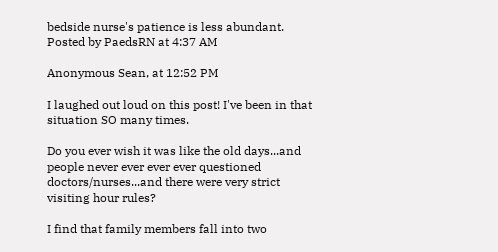bedside nurse's patience is less abundant.
Posted by PaedsRN at 4:37 AM

Anonymous Sean, at 12:52 PM

I laughed out loud on this post! I've been in that situation SO many times.

Do you ever wish it was like the old days...and people never ever ever ever questioned doctors/nurses...and there were very strict visiting hour rules?

I find that family members fall into two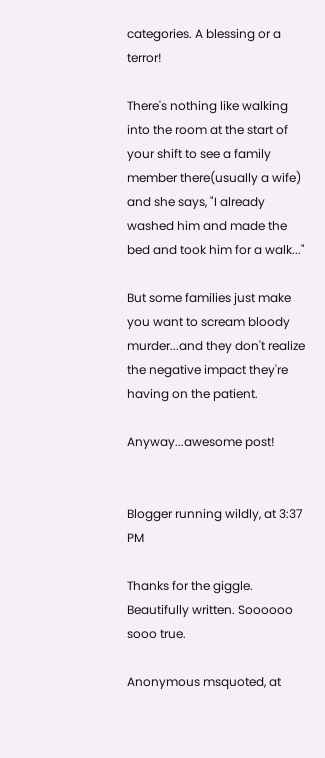categories. A blessing or a terror!

There's nothing like walking into the room at the start of your shift to see a family member there(usually a wife) and she says, "I already washed him and made the bed and took him for a walk..."

But some families just make you want to scream bloody murder...and they don't realize the negative impact they're having on the patient.

Anyway...awesome post!


Blogger running wildly, at 3:37 PM

Thanks for the giggle. Beautifully written. Soooooo sooo true.

Anonymous msquoted, at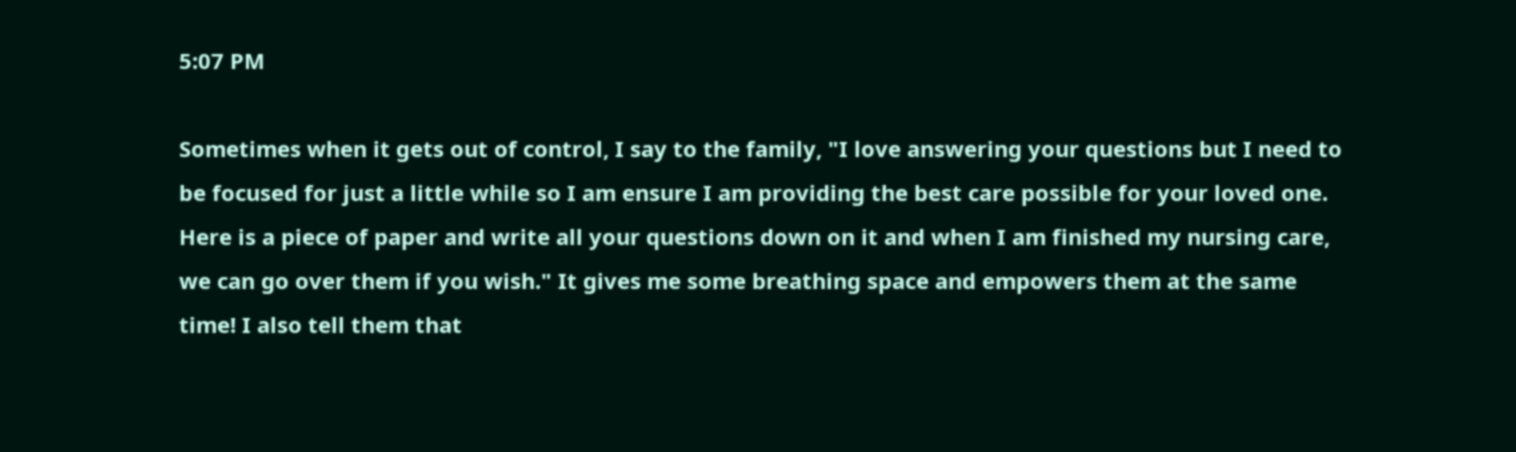5:07 PM

Sometimes when it gets out of control, I say to the family, "I love answering your questions but I need to be focused for just a little while so I am ensure I am providing the best care possible for your loved one. Here is a piece of paper and write all your questions down on it and when I am finished my nursing care, we can go over them if you wish." It gives me some breathing space and empowers them at the same time! I also tell them that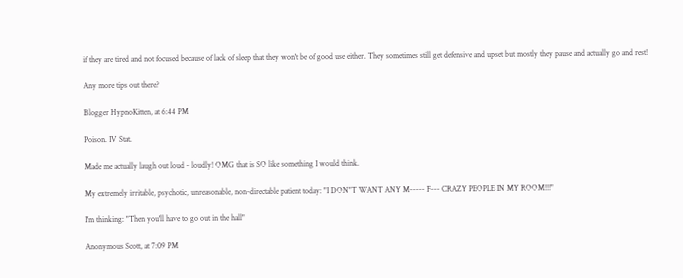if they are tired and not focused because of lack of sleep that they won't be of good use either. They sometimes still get defensive and upset but mostly they pause and actually go and rest!

Any more tips out there?

Blogger HypnoKitten, at 6:44 PM

Poison. IV Stat.

Made me actually laugh out loud - loudly! OMG that is SO like something I would think.

My extremely irritable, psychotic, unreasonable, non-directable patient today: "I DON"T WANT ANY M----- F--- CRAZY PEOPLE IN MY ROOM!!!"

I'm thinking: "Then you'll have to go out in the hall"

Anonymous Scott, at 7:09 PM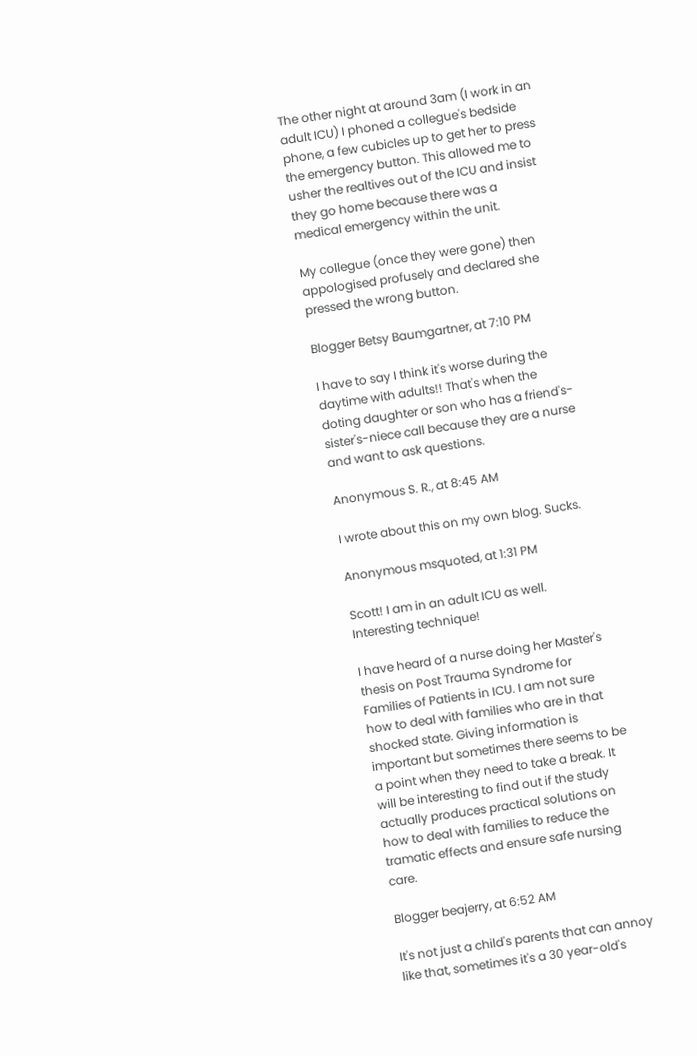The other night at around 3am (I work in an adult ICU) I phoned a collegue's bedside phone, a few cubicles up to get her to press the emergency button. This allowed me to usher the realtives out of the ICU and insist they go home because there was a medical emergency within the unit.

My collegue (once they were gone) then appologised profusely and declared she pressed the wrong button.

Blogger Betsy Baumgartner, at 7:10 PM

I have to say I think it's worse during the daytime with adults!! That's when the doting daughter or son who has a friend's-sister's-niece call because they are a nurse and want to ask questions.

Anonymous S. R., at 8:45 AM

I wrote about this on my own blog. Sucks.

Anonymous msquoted, at 1:31 PM

Scott! I am in an adult ICU as well. Interesting technique!

I have heard of a nurse doing her Master's thesis on Post Trauma Syndrome for Families of Patients in ICU. I am not sure how to deal with families who are in that shocked state. Giving information is important but sometimes there seems to be a point when they need to take a break. It will be interesting to find out if the study actually produces practical solutions on how to deal with families to reduce the tramatic effects and ensure safe nursing care.

Blogger beajerry, at 6:52 AM

It's not just a child's parents that can annoy like that, sometimes it's a 30 year-old's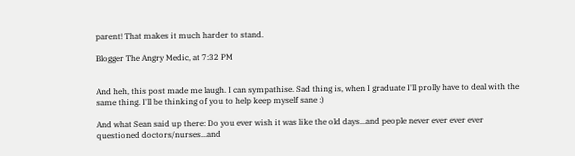parent! That makes it much harder to stand.

Blogger The Angry Medic, at 7:32 PM


And heh, this post made me laugh. I can sympathise. Sad thing is, when I graduate I'll prolly have to deal with the same thing. I'll be thinking of you to help keep myself sane :)

And what Sean said up there: Do you ever wish it was like the old days...and people never ever ever ever questioned doctors/nurses...and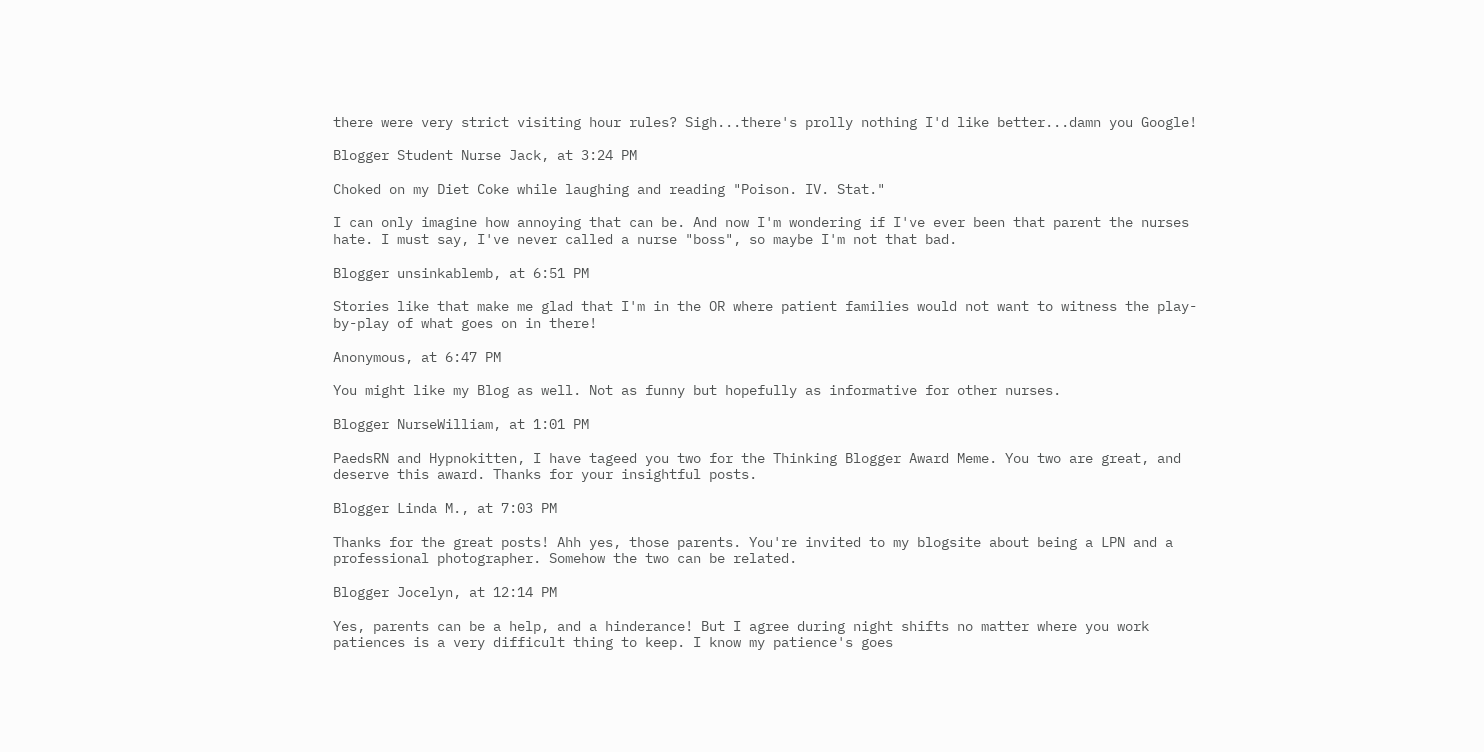there were very strict visiting hour rules? Sigh...there's prolly nothing I'd like better...damn you Google!

Blogger Student Nurse Jack, at 3:24 PM

Choked on my Diet Coke while laughing and reading "Poison. IV. Stat."

I can only imagine how annoying that can be. And now I'm wondering if I've ever been that parent the nurses hate. I must say, I've never called a nurse "boss", so maybe I'm not that bad.

Blogger unsinkablemb, at 6:51 PM

Stories like that make me glad that I'm in the OR where patient families would not want to witness the play-by-play of what goes on in there!

Anonymous, at 6:47 PM

You might like my Blog as well. Not as funny but hopefully as informative for other nurses.

Blogger NurseWilliam, at 1:01 PM

PaedsRN and Hypnokitten, I have tageed you two for the Thinking Blogger Award Meme. You two are great, and deserve this award. Thanks for your insightful posts.

Blogger Linda M., at 7:03 PM

Thanks for the great posts! Ahh yes, those parents. You're invited to my blogsite about being a LPN and a professional photographer. Somehow the two can be related.

Blogger Jocelyn, at 12:14 PM

Yes, parents can be a help, and a hinderance! But I agree during night shifts no matter where you work patiences is a very difficult thing to keep. I know my patience's goes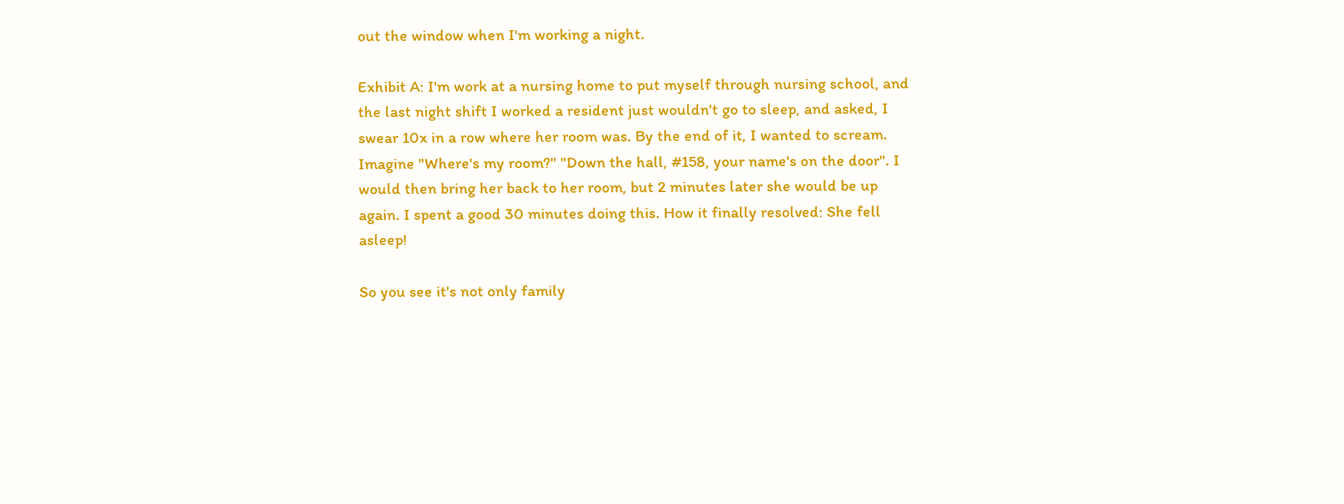out the window when I'm working a night.

Exhibit A: I'm work at a nursing home to put myself through nursing school, and the last night shift I worked a resident just wouldn't go to sleep, and asked, I swear 10x in a row where her room was. By the end of it, I wanted to scream. Imagine "Where's my room?" "Down the hall, #158, your name's on the door". I would then bring her back to her room, but 2 minutes later she would be up again. I spent a good 30 minutes doing this. How it finally resolved: She fell asleep!

So you see it's not only family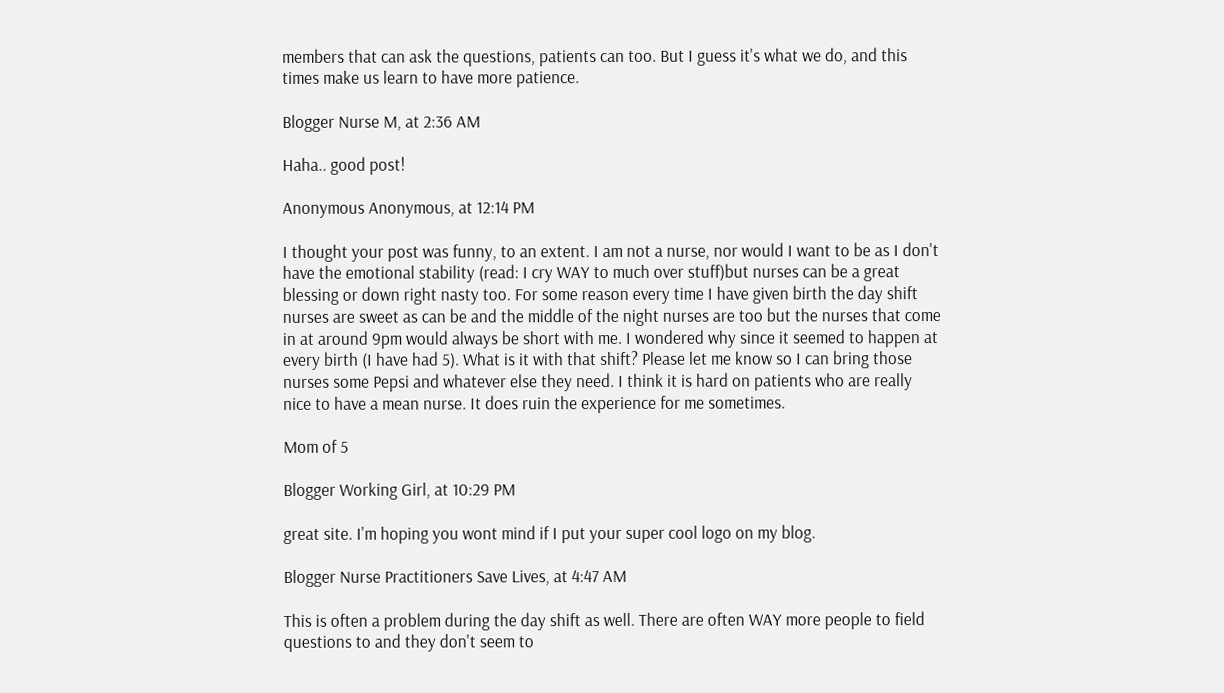members that can ask the questions, patients can too. But I guess it's what we do, and this times make us learn to have more patience.

Blogger Nurse M, at 2:36 AM

Haha.. good post!

Anonymous Anonymous, at 12:14 PM

I thought your post was funny, to an extent. I am not a nurse, nor would I want to be as I don't have the emotional stability (read: I cry WAY to much over stuff)but nurses can be a great blessing or down right nasty too. For some reason every time I have given birth the day shift nurses are sweet as can be and the middle of the night nurses are too but the nurses that come in at around 9pm would always be short with me. I wondered why since it seemed to happen at every birth (I have had 5). What is it with that shift? Please let me know so I can bring those nurses some Pepsi and whatever else they need. I think it is hard on patients who are really nice to have a mean nurse. It does ruin the experience for me sometimes.

Mom of 5

Blogger Working Girl, at 10:29 PM

great site. I'm hoping you wont mind if I put your super cool logo on my blog.

Blogger Nurse Practitioners Save Lives, at 4:47 AM

This is often a problem during the day shift as well. There are often WAY more people to field questions to and they don't seem to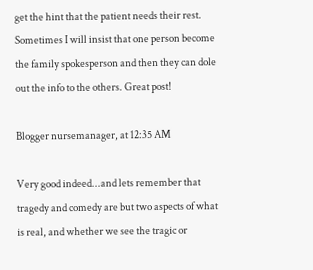get the hint that the patient needs their rest. Sometimes I will insist that one person become the family spokesperson and then they can dole out the info to the others. Great post!

Blogger nursemanager, at 12:35 AM

Very good indeed...and lets remember that tragedy and comedy are but two aspects of what is real, and whether we see the tragic or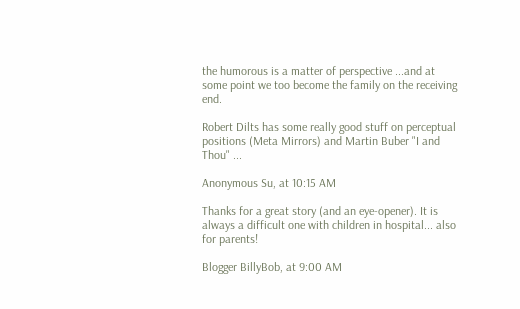the humorous is a matter of perspective ...and at some point we too become the family on the receiving end.

Robert Dilts has some really good stuff on perceptual positions (Meta Mirrors) and Martin Buber "I and Thou" ...

Anonymous Su, at 10:15 AM

Thanks for a great story (and an eye-opener). It is always a difficult one with children in hospital... also for parents!

Blogger BillyBob, at 9:00 AM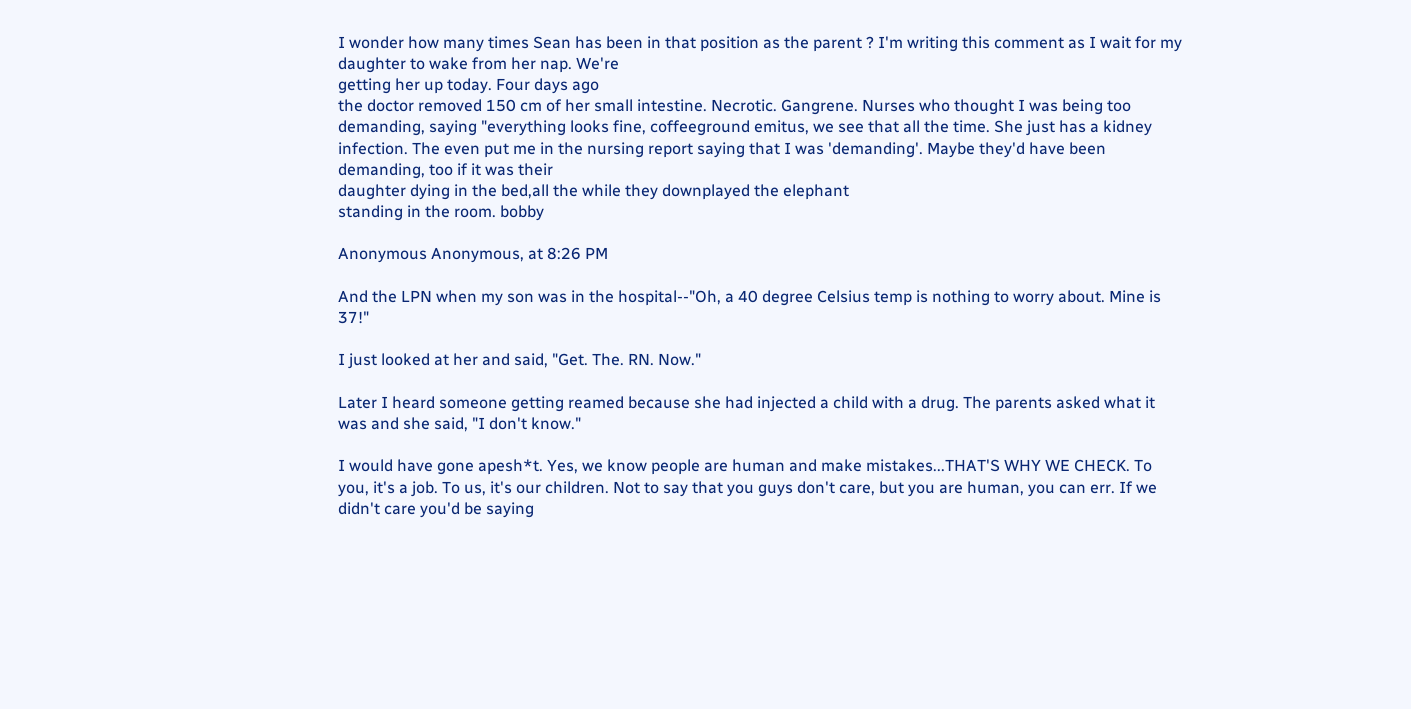I wonder how many times Sean has been in that position as the parent ? I'm writing this comment as I wait for my daughter to wake from her nap. We're
getting her up today. Four days ago
the doctor removed 150 cm of her small intestine. Necrotic. Gangrene. Nurses who thought I was being too demanding, saying "everything looks fine, coffeeground emitus, we see that all the time. She just has a kidney infection. The even put me in the nursing report saying that I was 'demanding'. Maybe they'd have been
demanding, too if it was their
daughter dying in the bed,all the while they downplayed the elephant
standing in the room. bobby

Anonymous Anonymous, at 8:26 PM

And the LPN when my son was in the hospital--"Oh, a 40 degree Celsius temp is nothing to worry about. Mine is 37!"

I just looked at her and said, "Get. The. RN. Now."

Later I heard someone getting reamed because she had injected a child with a drug. The parents asked what it was and she said, "I don't know."

I would have gone apesh*t. Yes, we know people are human and make mistakes...THAT'S WHY WE CHECK. To you, it's a job. To us, it's our children. Not to say that you guys don't care, but you are human, you can err. If we didn't care you'd be saying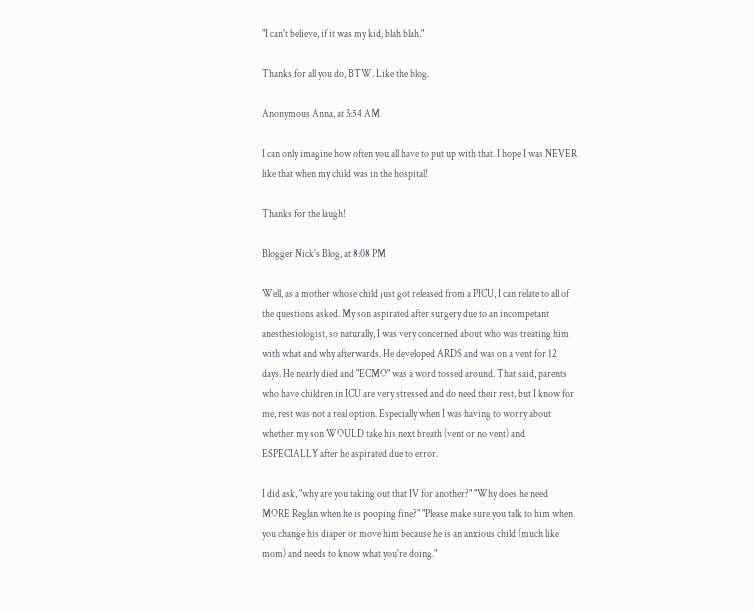"I can't believe, if it was my kid, blah blah."

Thanks for all you do, BTW. Like the blog.

Anonymous Anna, at 3:54 AM

I can only imagine how often you all have to put up with that. I hope I was NEVER like that when my child was in the hospital!

Thanks for the laugh!

Blogger Nick's Blog, at 8:08 PM

Well, as a mother whose child just got released from a PICU, I can relate to all of the questions asked. My son aspirated after surgery due to an incompetant anesthesiologist, so naturally, I was very concerned about who was treating him with what and why afterwards. He developed ARDS and was on a vent for 12 days. He nearly died and "ECMO" was a word tossed around. That said, parents who have children in ICU are very stressed and do need their rest, but I know for me, rest was not a real option. Especially when I was having to worry about whether my son WOULD take his next breath (vent or no vent) and ESPECIALLY after he aspirated due to error.

I did ask, "why are you taking out that IV for another?" "Why does he need MORE Reglan when he is pooping fine?" "Please make sure you talk to him when you change his diaper or move him because he is an anxious child (much like mom) and needs to know what you're doing."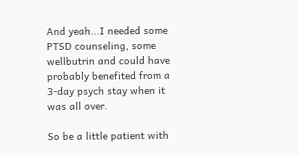And yeah...I needed some PTSD counseling, some wellbutrin and could have probably benefited from a 3-day psych stay when it was all over.

So be a little patient with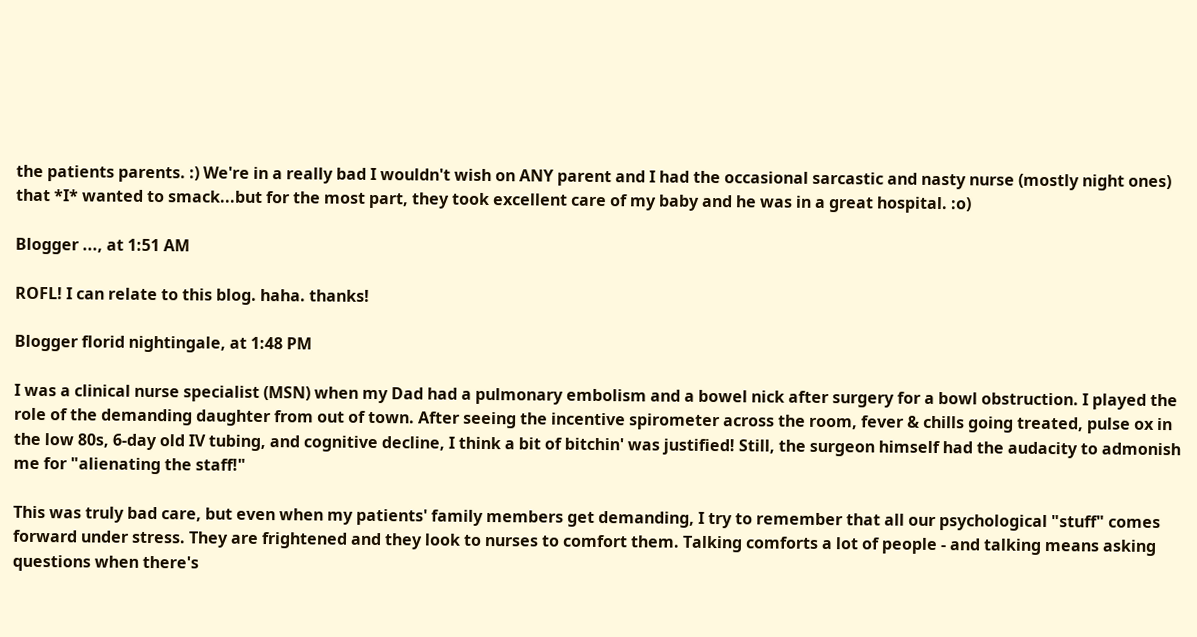the patients parents. :) We're in a really bad I wouldn't wish on ANY parent and I had the occasional sarcastic and nasty nurse (mostly night ones) that *I* wanted to smack...but for the most part, they took excellent care of my baby and he was in a great hospital. :o)

Blogger ..., at 1:51 AM

ROFL! I can relate to this blog. haha. thanks!

Blogger florid nightingale, at 1:48 PM

I was a clinical nurse specialist (MSN) when my Dad had a pulmonary embolism and a bowel nick after surgery for a bowl obstruction. I played the role of the demanding daughter from out of town. After seeing the incentive spirometer across the room, fever & chills going treated, pulse ox in the low 80s, 6-day old IV tubing, and cognitive decline, I think a bit of bitchin' was justified! Still, the surgeon himself had the audacity to admonish me for "alienating the staff!"

This was truly bad care, but even when my patients' family members get demanding, I try to remember that all our psychological "stuff" comes forward under stress. They are frightened and they look to nurses to comfort them. Talking comforts a lot of people - and talking means asking questions when there's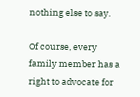nothing else to say.

Of course, every family member has a right to advocate for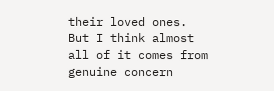their loved ones. But I think almost all of it comes from genuine concern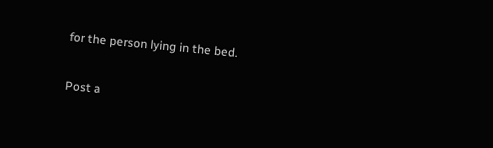for the person lying in the bed.

Post a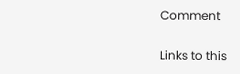Comment

Links to this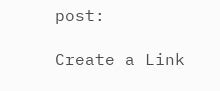post:

Create a Link